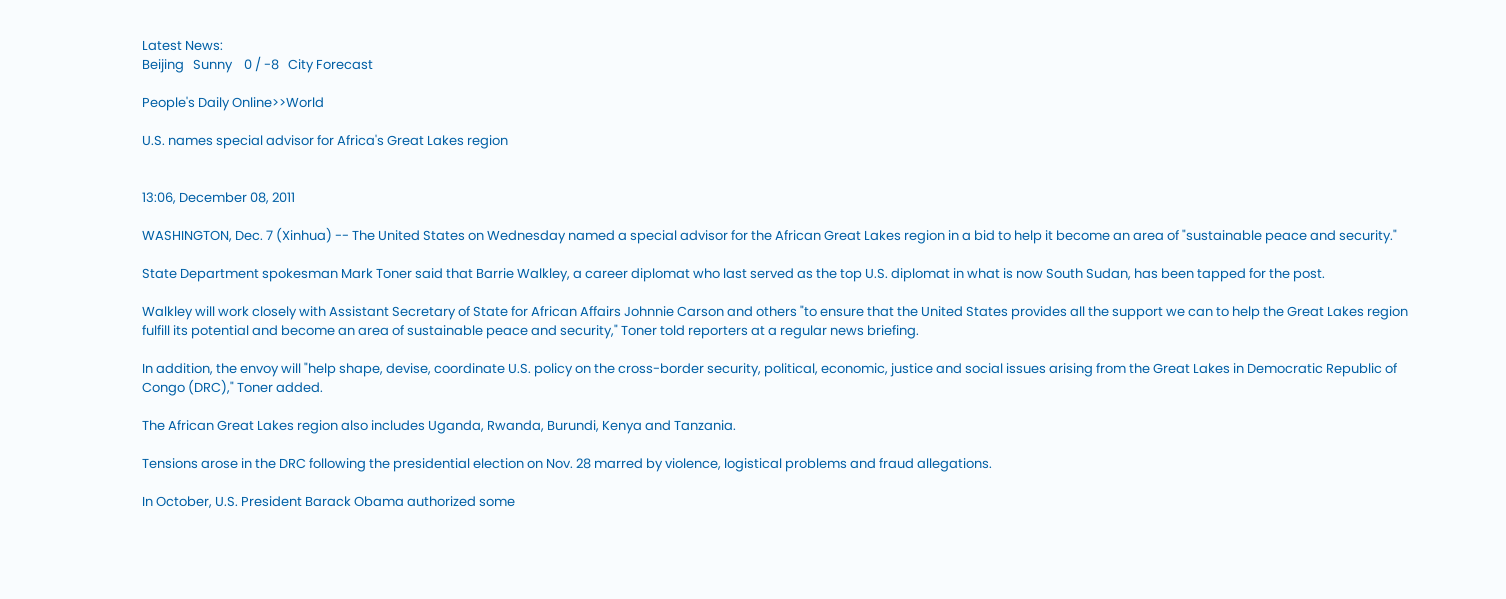Latest News:
Beijing   Sunny    0 / -8   City Forecast

People's Daily Online>>World

U.S. names special advisor for Africa's Great Lakes region


13:06, December 08, 2011

WASHINGTON, Dec. 7 (Xinhua) -- The United States on Wednesday named a special advisor for the African Great Lakes region in a bid to help it become an area of "sustainable peace and security."

State Department spokesman Mark Toner said that Barrie Walkley, a career diplomat who last served as the top U.S. diplomat in what is now South Sudan, has been tapped for the post.

Walkley will work closely with Assistant Secretary of State for African Affairs Johnnie Carson and others "to ensure that the United States provides all the support we can to help the Great Lakes region fulfill its potential and become an area of sustainable peace and security," Toner told reporters at a regular news briefing.

In addition, the envoy will "help shape, devise, coordinate U.S. policy on the cross-border security, political, economic, justice and social issues arising from the Great Lakes in Democratic Republic of Congo (DRC)," Toner added.

The African Great Lakes region also includes Uganda, Rwanda, Burundi, Kenya and Tanzania.

Tensions arose in the DRC following the presidential election on Nov. 28 marred by violence, logistical problems and fraud allegations.

In October, U.S. President Barack Obama authorized some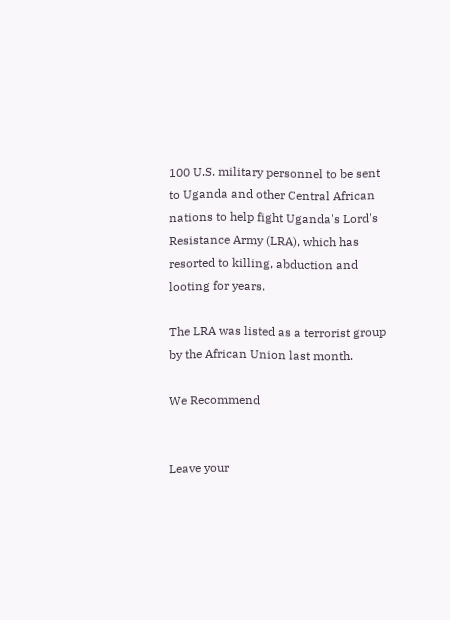100 U.S. military personnel to be sent to Uganda and other Central African nations to help fight Uganda's Lord's Resistance Army (LRA), which has resorted to killing, abduction and looting for years.

The LRA was listed as a terrorist group by the African Union last month.

We Recommend


Leave your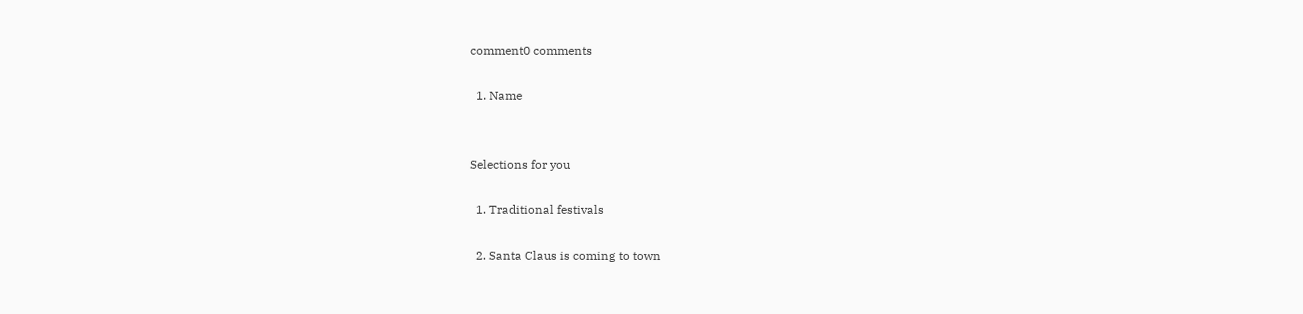comment0 comments

  1. Name


Selections for you

  1. Traditional festivals

  2. Santa Claus is coming to town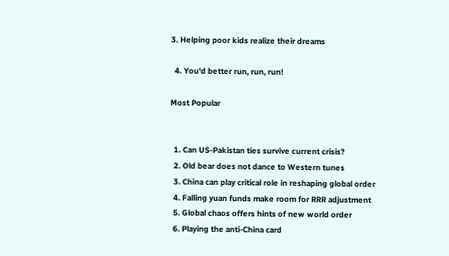3. Helping poor kids realize their dreams

  4. You'd better run, run, run!

Most Popular


  1. Can US-Pakistan ties survive current crisis?
  2. Old bear does not dance to Western tunes
  3. China can play critical role in reshaping global order
  4. Falling yuan funds make room for RRR adjustment
  5. Global chaos offers hints of new world order
  6. Playing the anti-China card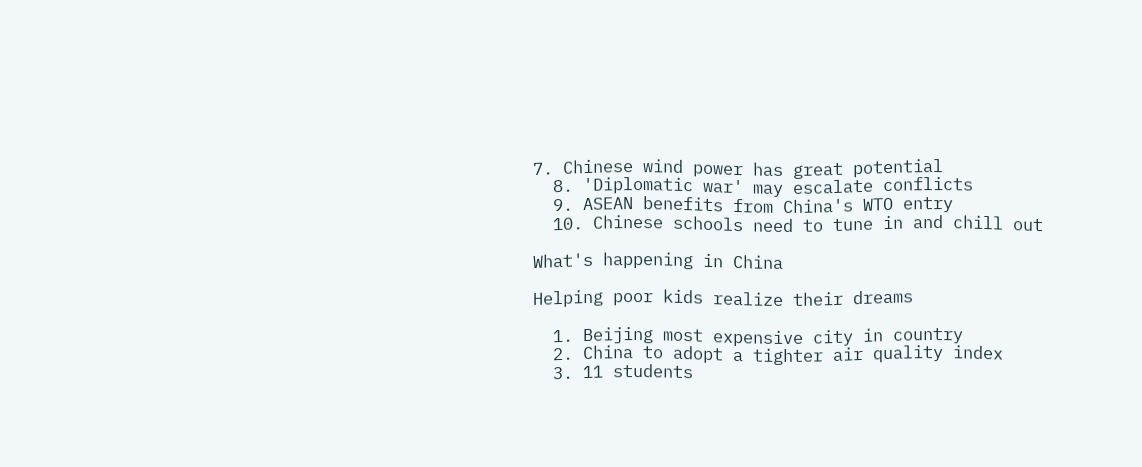7. Chinese wind power has great potential
  8. 'Diplomatic war' may escalate conflicts
  9. ASEAN benefits from China's WTO entry
  10. Chinese schools need to tune in and chill out

What's happening in China

Helping poor kids realize their dreams

  1. Beijing most expensive city in country
  2. China to adopt a tighter air quality index
  3. 11 students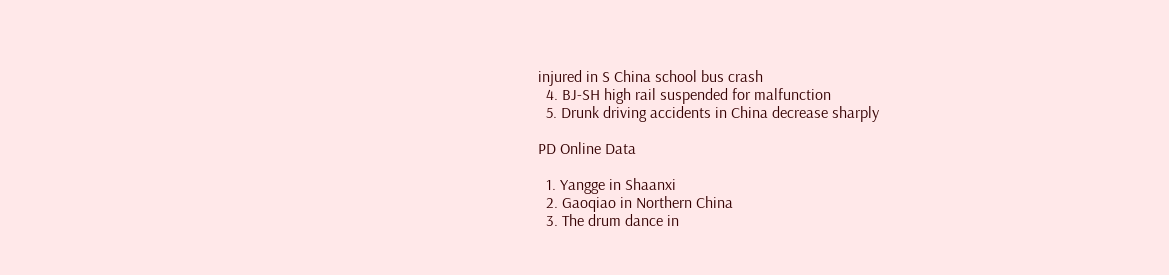injured in S China school bus crash
  4. BJ-SH high rail suspended for malfunction
  5. Drunk driving accidents in China decrease sharply

PD Online Data

  1. Yangge in Shaanxi
  2. Gaoqiao in Northern China
  3. The drum dance in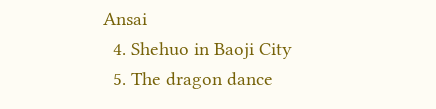Ansai
  4. Shehuo in Baoji City
  5. The dragon dance